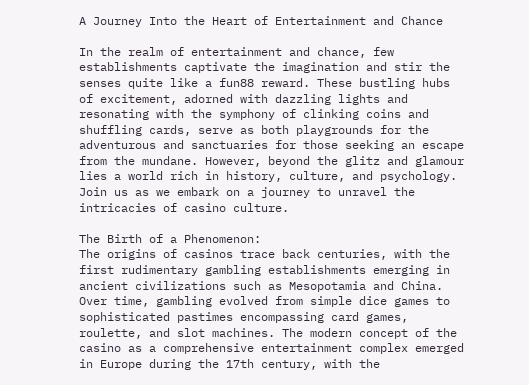A Journey Into the Heart of Entertainment and Chance

In the realm of entertainment and chance, few establishments captivate the imagination and stir the senses quite like a fun88 reward. These bustling hubs of excitement, adorned with dazzling lights and resonating with the symphony of clinking coins and shuffling cards, serve as both playgrounds for the adventurous and sanctuaries for those seeking an escape from the mundane. However, beyond the glitz and glamour lies a world rich in history, culture, and psychology. Join us as we embark on a journey to unravel the intricacies of casino culture.

The Birth of a Phenomenon:
The origins of casinos trace back centuries, with the first rudimentary gambling establishments emerging in ancient civilizations such as Mesopotamia and China. Over time, gambling evolved from simple dice games to sophisticated pastimes encompassing card games, roulette, and slot machines. The modern concept of the casino as a comprehensive entertainment complex emerged in Europe during the 17th century, with the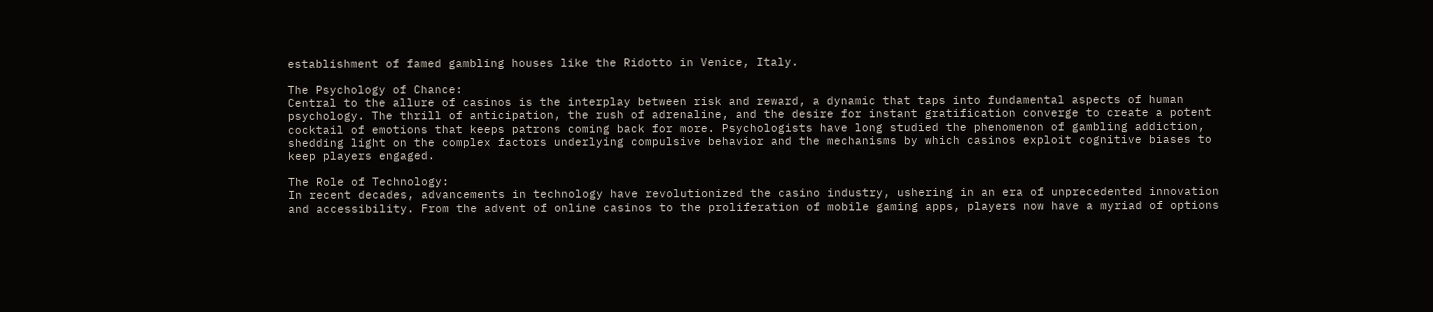establishment of famed gambling houses like the Ridotto in Venice, Italy.

The Psychology of Chance:
Central to the allure of casinos is the interplay between risk and reward, a dynamic that taps into fundamental aspects of human psychology. The thrill of anticipation, the rush of adrenaline, and the desire for instant gratification converge to create a potent cocktail of emotions that keeps patrons coming back for more. Psychologists have long studied the phenomenon of gambling addiction, shedding light on the complex factors underlying compulsive behavior and the mechanisms by which casinos exploit cognitive biases to keep players engaged.

The Role of Technology:
In recent decades, advancements in technology have revolutionized the casino industry, ushering in an era of unprecedented innovation and accessibility. From the advent of online casinos to the proliferation of mobile gaming apps, players now have a myriad of options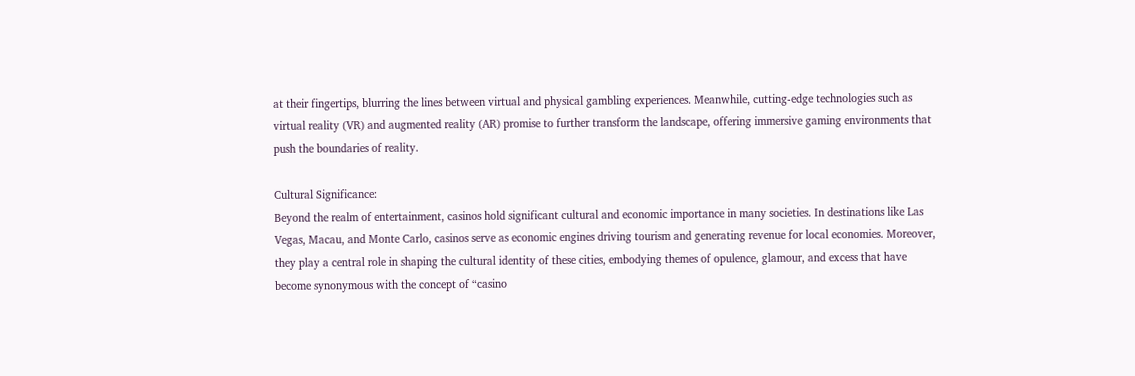at their fingertips, blurring the lines between virtual and physical gambling experiences. Meanwhile, cutting-edge technologies such as virtual reality (VR) and augmented reality (AR) promise to further transform the landscape, offering immersive gaming environments that push the boundaries of reality.

Cultural Significance:
Beyond the realm of entertainment, casinos hold significant cultural and economic importance in many societies. In destinations like Las Vegas, Macau, and Monte Carlo, casinos serve as economic engines driving tourism and generating revenue for local economies. Moreover, they play a central role in shaping the cultural identity of these cities, embodying themes of opulence, glamour, and excess that have become synonymous with the concept of “casino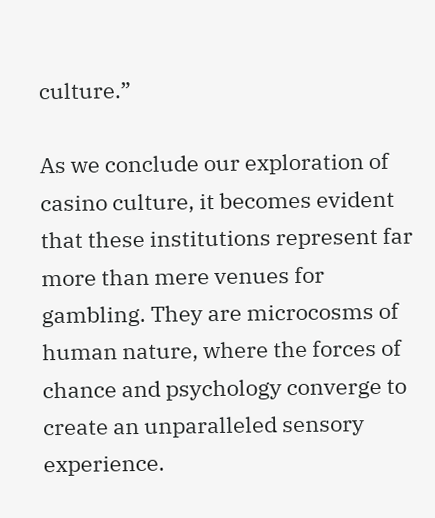culture.”

As we conclude our exploration of casino culture, it becomes evident that these institutions represent far more than mere venues for gambling. They are microcosms of human nature, where the forces of chance and psychology converge to create an unparalleled sensory experience.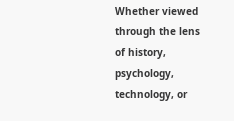Whether viewed through the lens of history, psychology, technology, or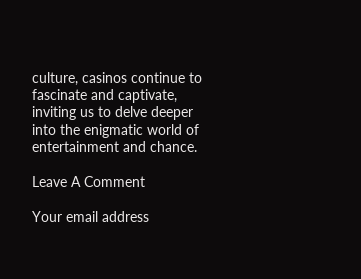culture, casinos continue to fascinate and captivate, inviting us to delve deeper into the enigmatic world of entertainment and chance.

Leave A Comment

Your email address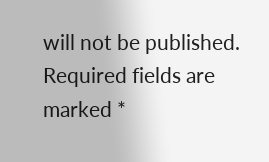will not be published. Required fields are marked *